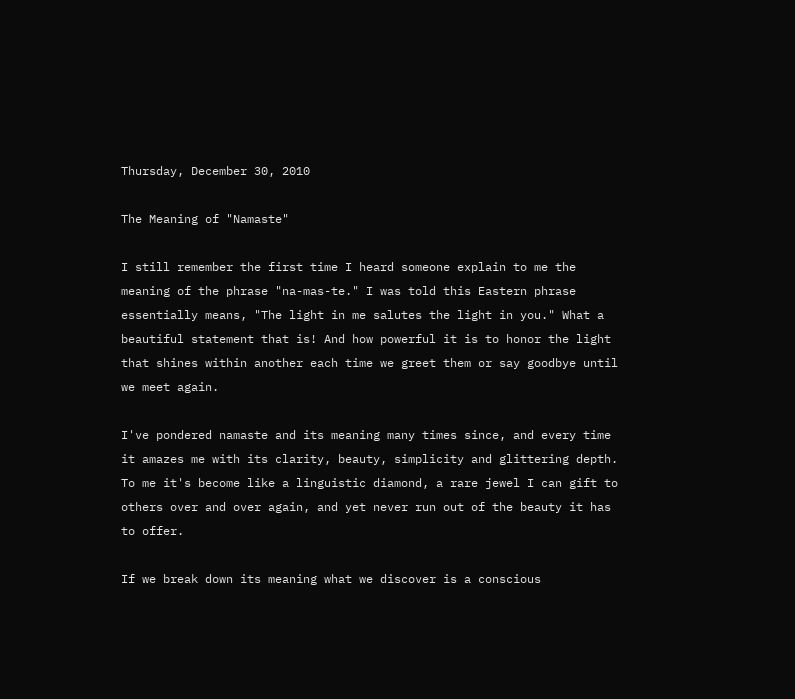Thursday, December 30, 2010

The Meaning of "Namaste"

I still remember the first time I heard someone explain to me the meaning of the phrase "na-mas-te." I was told this Eastern phrase essentially means, "The light in me salutes the light in you." What a beautiful statement that is! And how powerful it is to honor the light that shines within another each time we greet them or say goodbye until we meet again.

I've pondered namaste and its meaning many times since, and every time it amazes me with its clarity, beauty, simplicity and glittering depth. To me it's become like a linguistic diamond, a rare jewel I can gift to others over and over again, and yet never run out of the beauty it has to offer.

If we break down its meaning what we discover is a conscious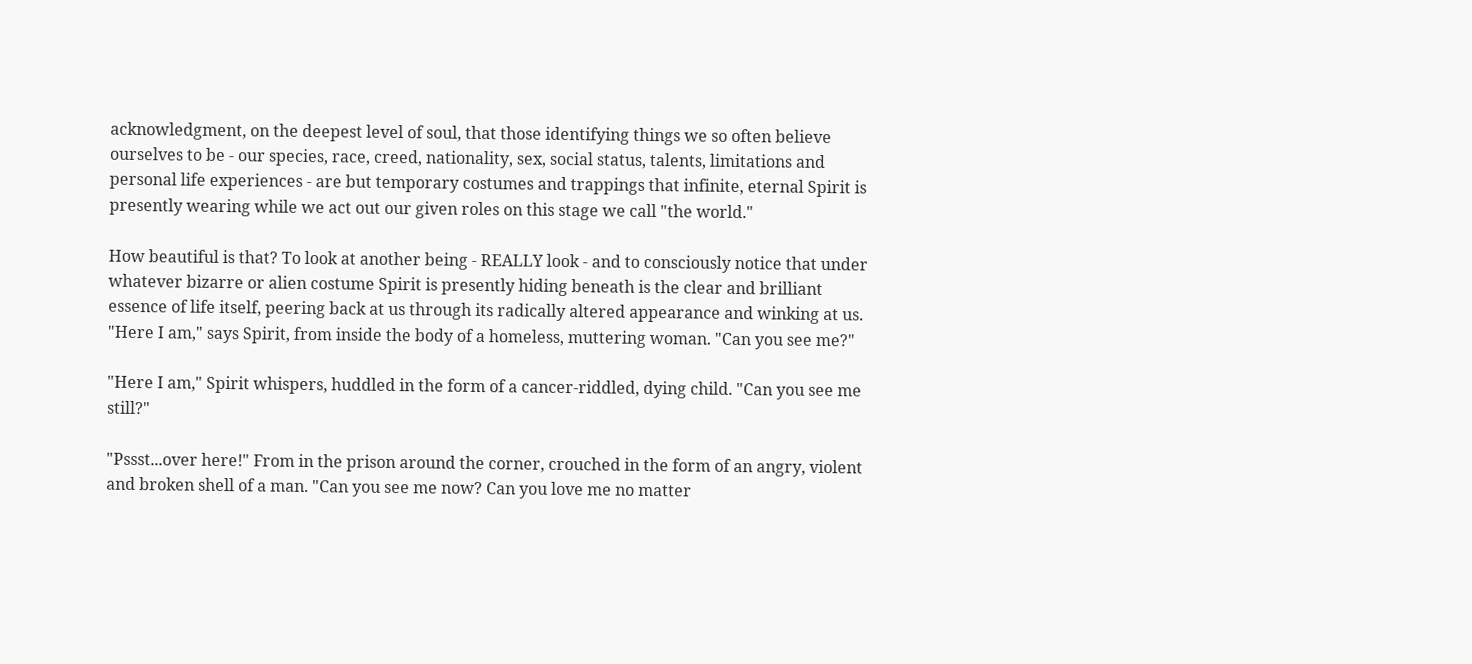acknowledgment, on the deepest level of soul, that those identifying things we so often believe ourselves to be - our species, race, creed, nationality, sex, social status, talents, limitations and personal life experiences - are but temporary costumes and trappings that infinite, eternal Spirit is presently wearing while we act out our given roles on this stage we call "the world."

How beautiful is that? To look at another being - REALLY look - and to consciously notice that under whatever bizarre or alien costume Spirit is presently hiding beneath is the clear and brilliant essence of life itself, peering back at us through its radically altered appearance and winking at us. "Here I am," says Spirit, from inside the body of a homeless, muttering woman. "Can you see me?"

"Here I am," Spirit whispers, huddled in the form of a cancer-riddled, dying child. "Can you see me still?"

"Pssst...over here!" From in the prison around the corner, crouched in the form of an angry, violent and broken shell of a man. "Can you see me now? Can you love me no matter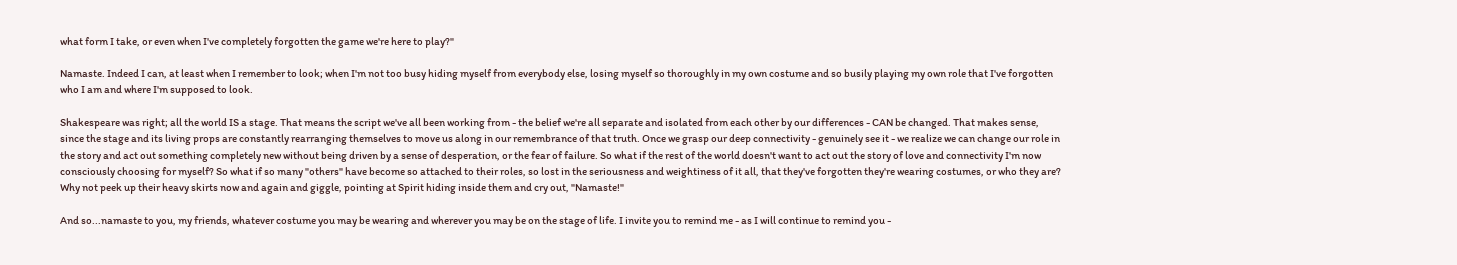what form I take, or even when I've completely forgotten the game we're here to play?"

Namaste. Indeed I can, at least when I remember to look; when I'm not too busy hiding myself from everybody else, losing myself so thoroughly in my own costume and so busily playing my own role that I've forgotten who I am and where I'm supposed to look.

Shakespeare was right; all the world IS a stage. That means the script we've all been working from - the belief we're all separate and isolated from each other by our differences - CAN be changed. That makes sense, since the stage and its living props are constantly rearranging themselves to move us along in our remembrance of that truth. Once we grasp our deep connectivity - genuinely see it - we realize we can change our role in the story and act out something completely new without being driven by a sense of desperation, or the fear of failure. So what if the rest of the world doesn't want to act out the story of love and connectivity I'm now consciously choosing for myself? So what if so many "others" have become so attached to their roles, so lost in the seriousness and weightiness of it all, that they've forgotten they're wearing costumes, or who they are? Why not peek up their heavy skirts now and again and giggle, pointing at Spirit hiding inside them and cry out, "Namaste!"

And so...namaste to you, my friends, whatever costume you may be wearing and wherever you may be on the stage of life. I invite you to remind me - as I will continue to remind you -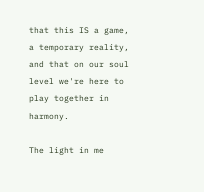that this IS a game, a temporary reality, and that on our soul level we're here to play together in harmony.

The light in me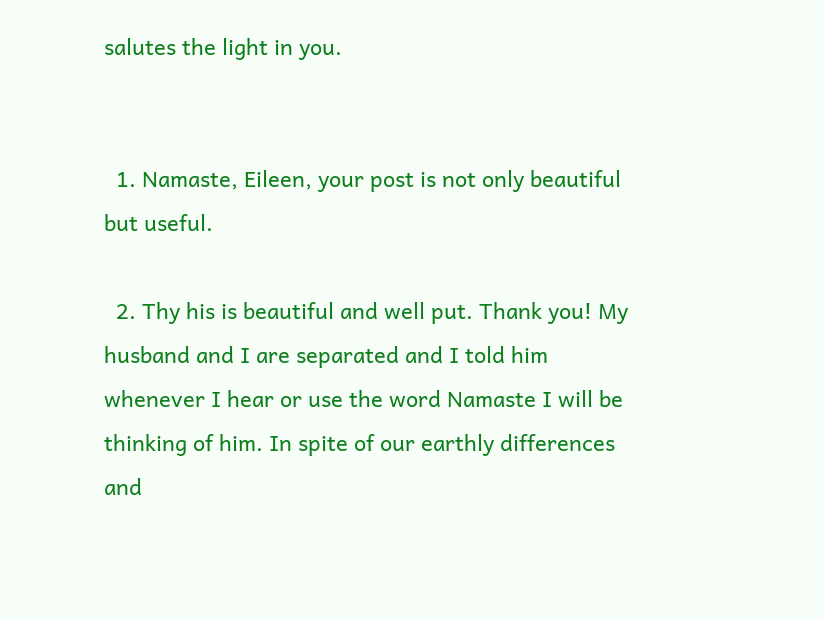salutes the light in you.


  1. Namaste, Eileen, your post is not only beautiful but useful.

  2. Thy his is beautiful and well put. Thank you! My husband and I are separated and I told him whenever I hear or use the word Namaste I will be thinking of him. In spite of our earthly differences and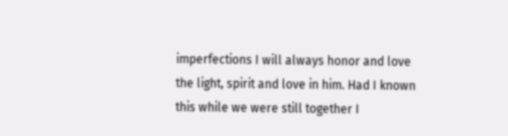imperfections I will always honor and love the light, spirit and love in him. Had I known this while we were still together I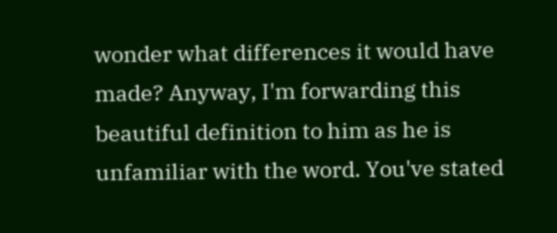wonder what differences it would have made? Anyway, I'm forwarding this beautiful definition to him as he is unfamiliar with the word. You've stated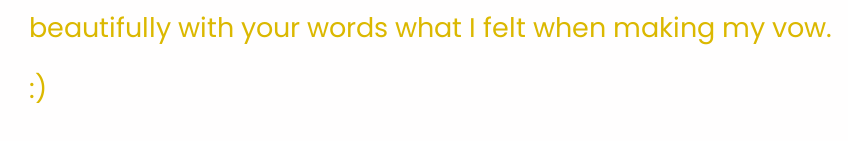beautifully with your words what I felt when making my vow. :)